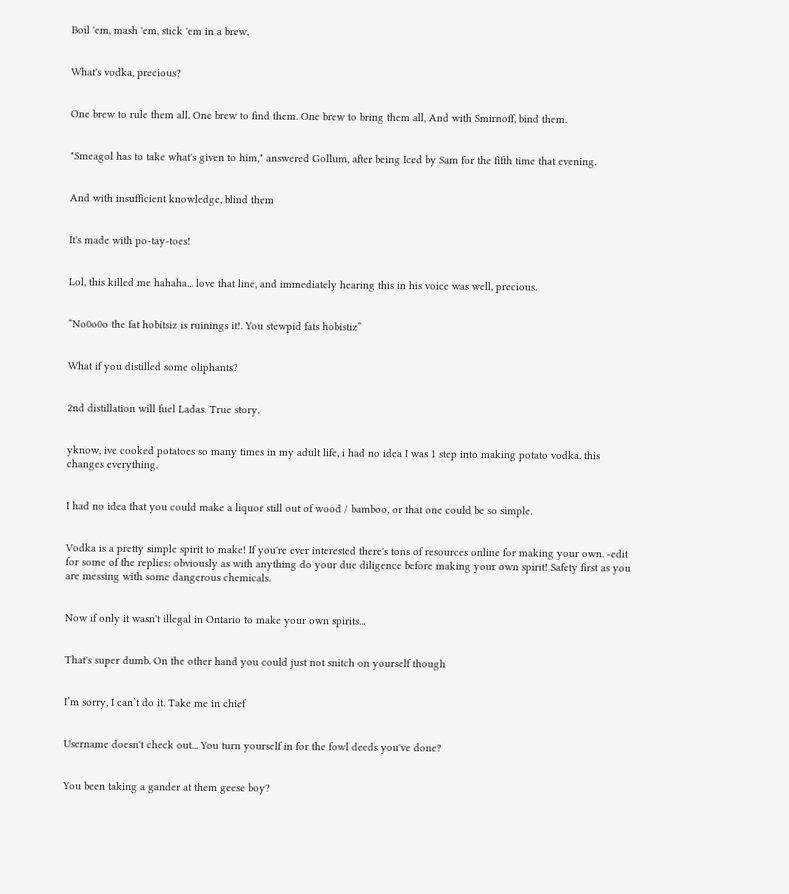Boil 'em, mash 'em, stick 'em in a brew.


What's vodka, precious?


One brew to rule them all. One brew to find them. One brew to bring them all, And with Smirnoff, bind them.


"Smeagol has to take what's given to him," answered Gollum, after being Iced by Sam for the fifth time that evening.


And with insufficient knowledge, blind them


It's made with po-tay-toes!


Lol, this killed me hahaha... love that line, and immediately hearing this in his voice was well, precious.


“No0o0o the fat hobitsiz is ruinings it!. You stewpid fats hobistiz”


What if you distilled some oliphants?


2nd distillation will fuel Ladas. True story.


yknow, ive cooked potatoes so many times in my adult life, i had no idea I was 1 step into making potato vodka. this changes everything.


I had no idea that you could make a liquor still out of wood / bamboo, or that one could be so simple.


Vodka is a pretty simple spirit to make! If you're ever interested there's tons of resources online for making your own. -edit for some of the replies: obviously as with anything do your due diligence before making your own spirit! Safety first as you are messing with some dangerous chemicals.


Now if only it wasn't illegal in Ontario to make your own spirits...


That's super dumb. On the other hand you could just not snitch on yourself though


I’m sorry, I can’t do it. Take me in chief


Username doesn't check out... You turn yourself in for the fowl deeds you've done?


You been taking a gander at them geese boy?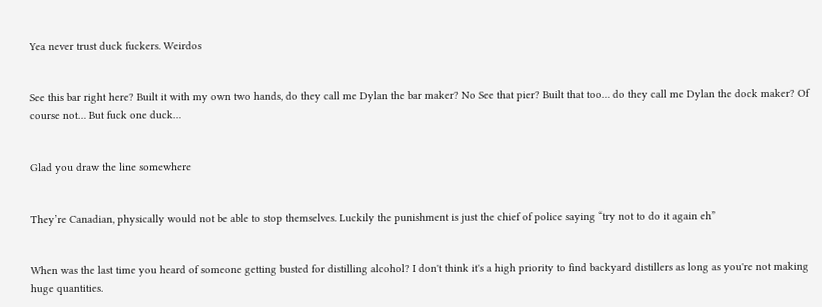Yea never trust duck fuckers. Weirdos


See this bar right here? Built it with my own two hands, do they call me Dylan the bar maker? No See that pier? Built that too… do they call me Dylan the dock maker? Of course not… But fuck one duck…


Glad you draw the line somewhere


They’re Canadian, physically would not be able to stop themselves. Luckily the punishment is just the chief of police saying “try not to do it again eh”


When was the last time you heard of someone getting busted for distilling alcohol? I don't think it's a high priority to find backyard distillers as long as you're not making huge quantities.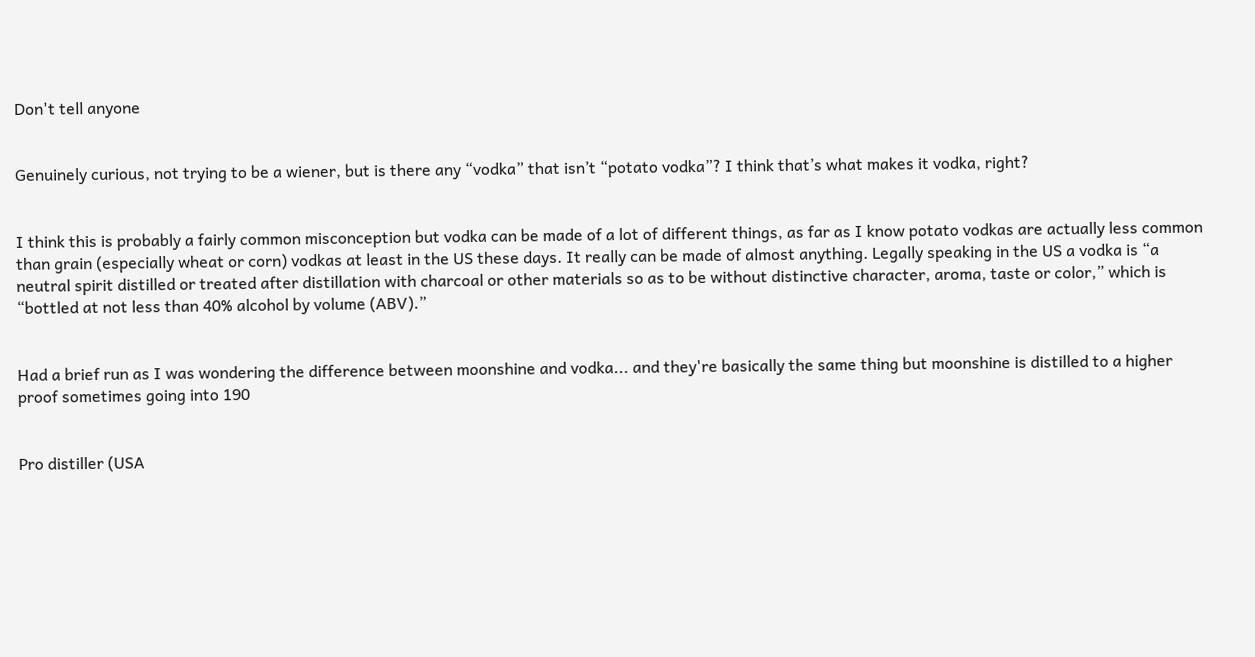Don't tell anyone


Genuinely curious, not trying to be a wiener, but is there any “vodka” that isn’t “potato vodka”? I think that’s what makes it vodka, right?


I think this is probably a fairly common misconception but vodka can be made of a lot of different things, as far as I know potato vodkas are actually less common than grain (especially wheat or corn) vodkas at least in the US these days. It really can be made of almost anything. Legally speaking in the US a vodka is “a neutral spirit distilled or treated after distillation with charcoal or other materials so as to be without distinctive character, aroma, taste or color,” which is “bottled at not less than 40% alcohol by volume (ABV).”


Had a brief run as I was wondering the difference between moonshine and vodka... and they're basically the same thing but moonshine is distilled to a higher proof sometimes going into 190


Pro distiller (USA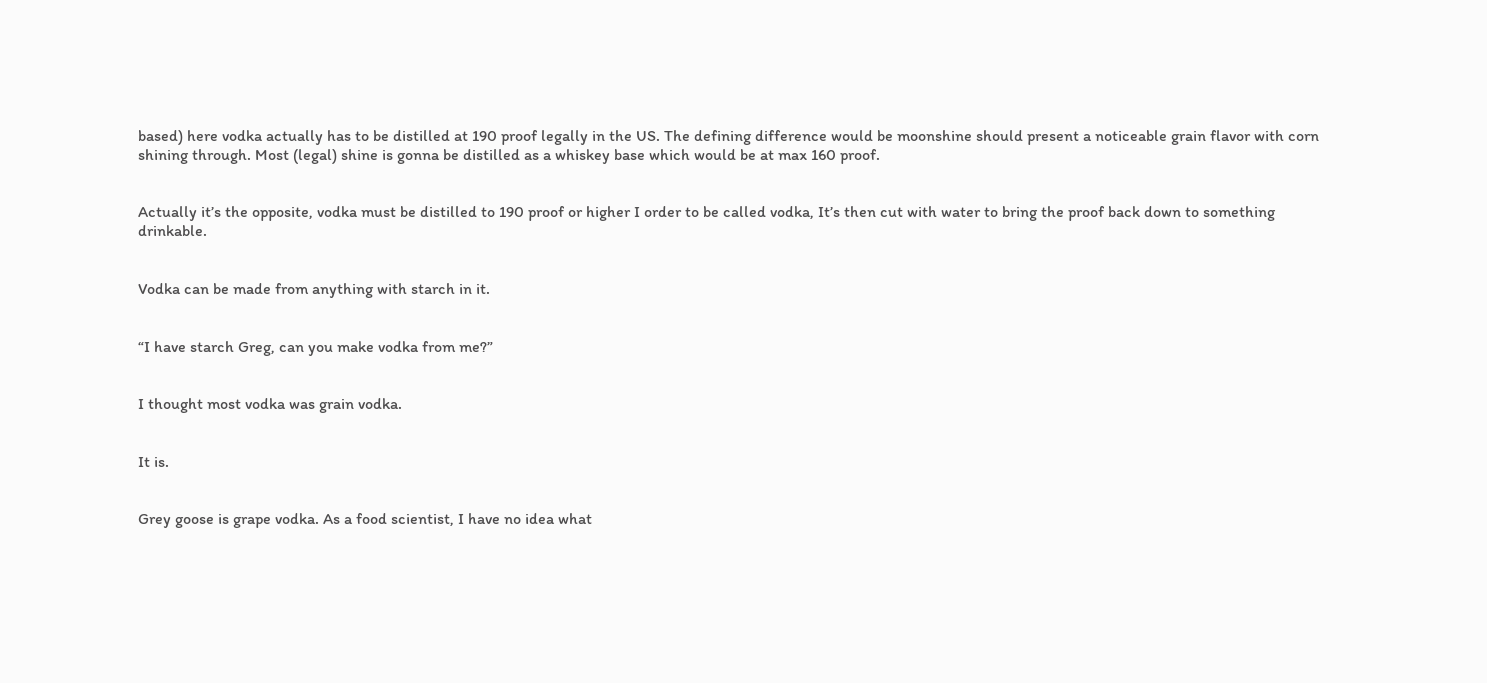based) here vodka actually has to be distilled at 190 proof legally in the US. The defining difference would be moonshine should present a noticeable grain flavor with corn shining through. Most (legal) shine is gonna be distilled as a whiskey base which would be at max 160 proof.


Actually it’s the opposite, vodka must be distilled to 190 proof or higher I order to be called vodka, It’s then cut with water to bring the proof back down to something drinkable.


Vodka can be made from anything with starch in it.


“I have starch Greg, can you make vodka from me?”


I thought most vodka was grain vodka.


It is.


Grey goose is grape vodka. As a food scientist, I have no idea what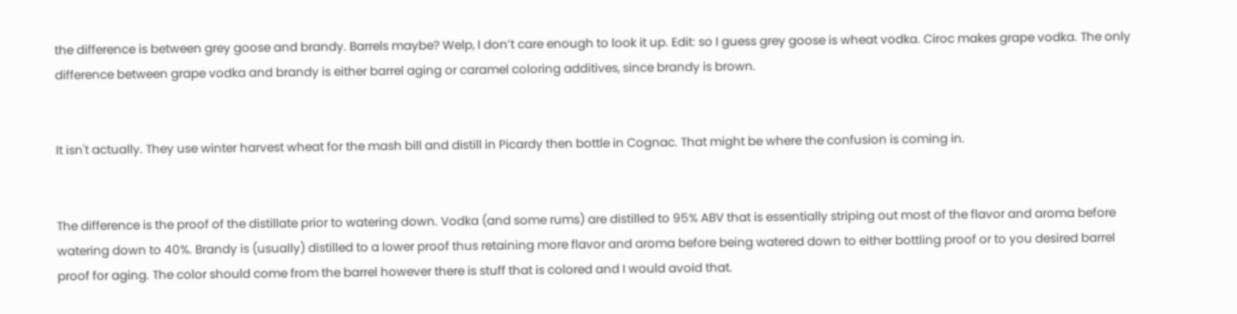the difference is between grey goose and brandy. Barrels maybe? Welp, I don’t care enough to look it up. Edit: so I guess grey goose is wheat vodka. Ciroc makes grape vodka. The only difference between grape vodka and brandy is either barrel aging or caramel coloring additives, since brandy is brown.


It isn't actually. They use winter harvest wheat for the mash bill and distill in Picardy then bottle in Cognac. That might be where the confusion is coming in.


The difference is the proof of the distillate prior to watering down. Vodka (and some rums) are distilled to 95% ABV that is essentially striping out most of the flavor and aroma before watering down to 40%. Brandy is (usually) distilled to a lower proof thus retaining more flavor and aroma before being watered down to either bottling proof or to you desired barrel proof for aging. The color should come from the barrel however there is stuff that is colored and I would avoid that.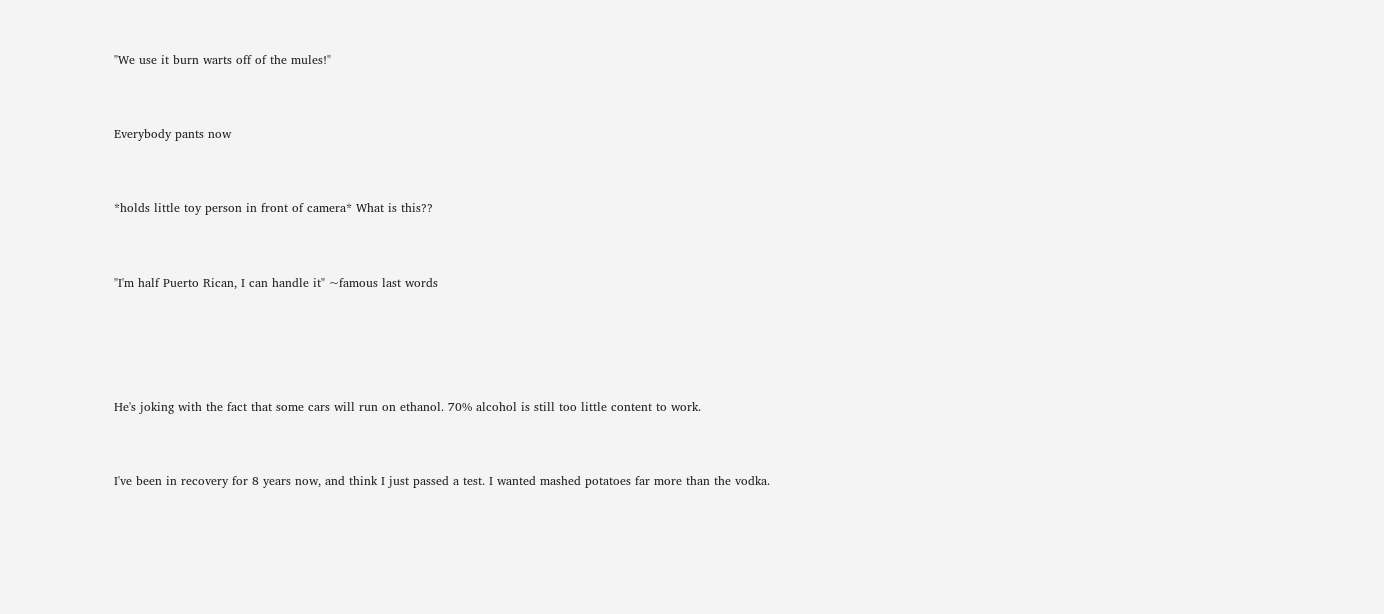"We use it burn warts off of the mules!"


Everybody pants now


*holds little toy person in front of camera* What is this??


"I'm half Puerto Rican, I can handle it" ~famous last words




He's joking with the fact that some cars will run on ethanol. 70% alcohol is still too little content to work.


I've been in recovery for 8 years now, and think I just passed a test. I wanted mashed potatoes far more than the vodka.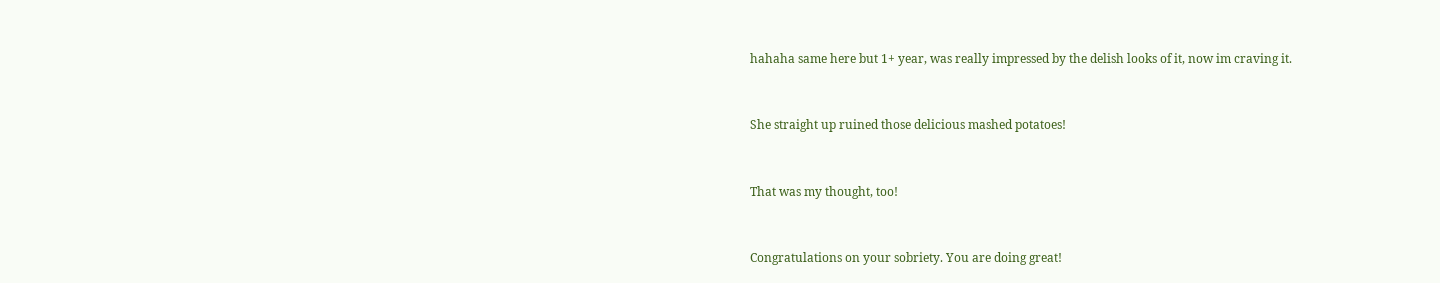hahaha same here but 1+ year, was really impressed by the delish looks of it, now im craving it.


She straight up ruined those delicious mashed potatoes!


That was my thought, too!


Congratulations on your sobriety. You are doing great!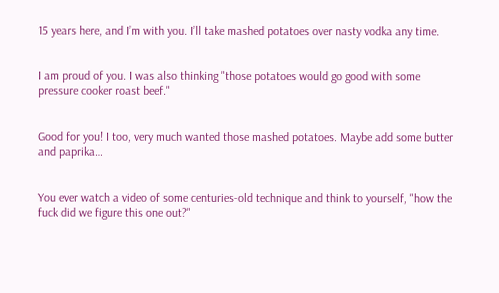15 years here, and I’m with you. I’ll take mashed potatoes over nasty vodka any time.


I am proud of you. I was also thinking "those potatoes would go good with some pressure cooker roast beef."


Good for you! I too, very much wanted those mashed potatoes. Maybe add some butter and paprika…


You ever watch a video of some centuries-old technique and think to yourself, "how the fuck did we figure this one out?"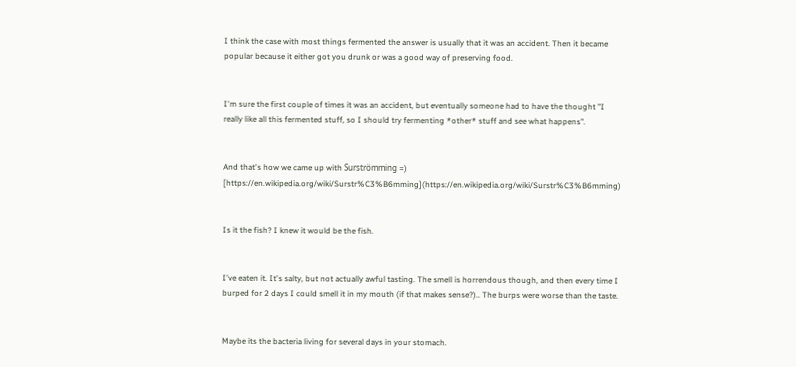I think the case with most things fermented the answer is usually that it was an accident. Then it became popular because it either got you drunk or was a good way of preserving food.


I'm sure the first couple of times it was an accident, but eventually someone had to have the thought "I really like all this fermented stuff, so I should try fermenting *other* stuff and see what happens".


And that's how we came up with Surströmming =) [https://en.wikipedia.org/wiki/Surstr%C3%B6mming](https://en.wikipedia.org/wiki/Surstr%C3%B6mming)


Is it the fish? I knew it would be the fish.


I've eaten it. It's salty, but not actually awful tasting. The smell is horrendous though, and then every time I burped for 2 days I could smell it in my mouth (if that makes sense?).. The burps were worse than the taste.


Maybe its the bacteria living for several days in your stomach.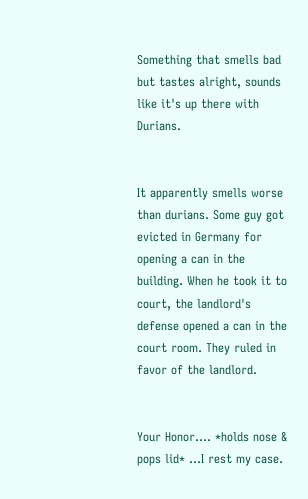Something that smells bad but tastes alright, sounds like it's up there with Durians.


It apparently smells worse than durians. Some guy got evicted in Germany for opening a can in the building. When he took it to court, the landlord's defense opened a can in the court room. They ruled in favor of the landlord.


Your Honor…. *holds nose & pops lid* …I rest my case.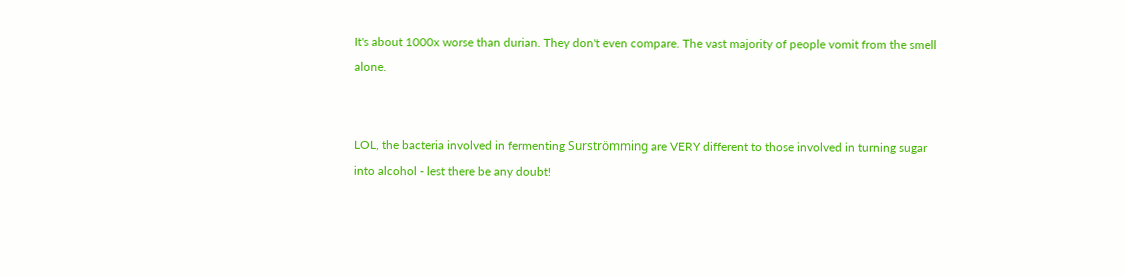It's about 1000x worse than durian. They don't even compare. The vast majority of people vomit from the smell alone.


LOL, the bacteria involved in fermenting Surströmming are VERY different to those involved in turning sugar into alcohol - lest there be any doubt!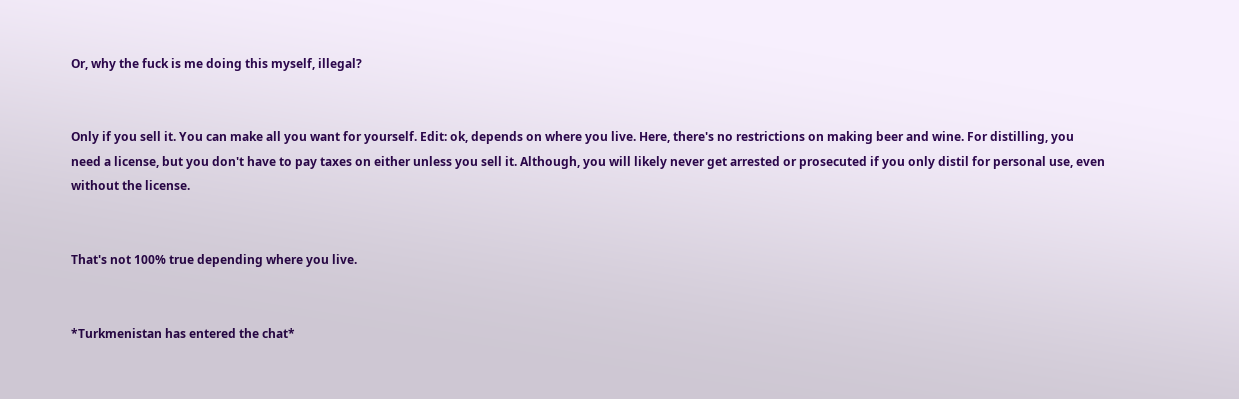Or, why the fuck is me doing this myself, illegal?


Only if you sell it. You can make all you want for yourself. Edit: ok, depends on where you live. Here, there's no restrictions on making beer and wine. For distilling, you need a license, but you don't have to pay taxes on either unless you sell it. Although, you will likely never get arrested or prosecuted if you only distil for personal use, even without the license.


That's not 100% true depending where you live.


*Turkmenistan has entered the chat*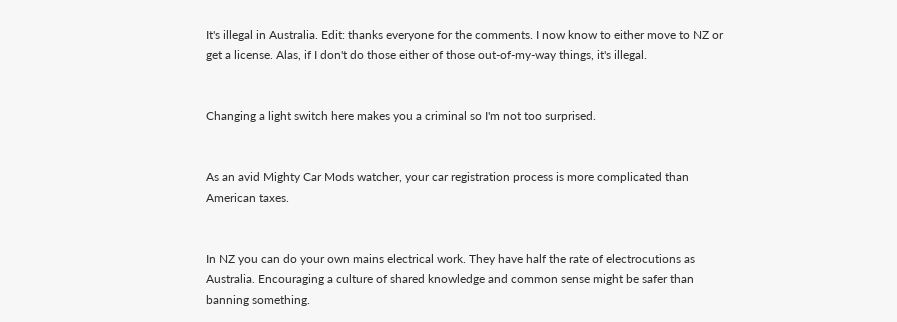It's illegal in Australia. Edit: thanks everyone for the comments. I now know to either move to NZ or get a license. Alas, if I don't do those either of those out-of-my-way things, it's illegal.


Changing a light switch here makes you a criminal so I'm not too surprised.


As an avid Mighty Car Mods watcher, your car registration process is more complicated than American taxes.


In NZ you can do your own mains electrical work. They have half the rate of electrocutions as Australia. Encouraging a culture of shared knowledge and common sense might be safer than banning something.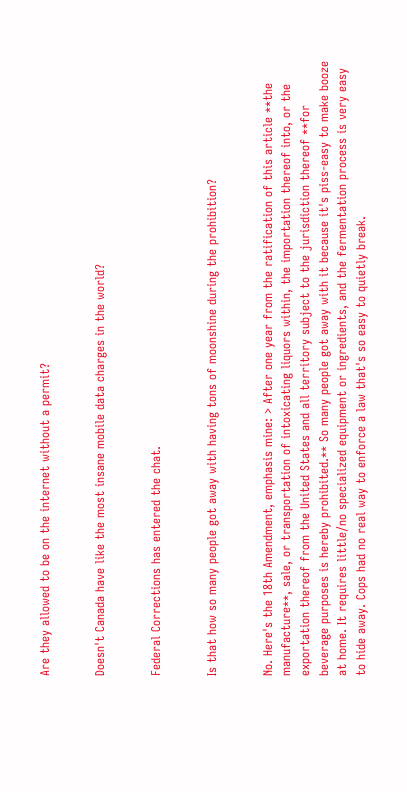Are they allowed to be on the internet without a permit?


Doesn't Canada have like the most insane mobile data charges in the world?


Federal Corrections has entered the chat.


Is that how so many people got away with having tons of moonshine during the prohibition?


No. Here's the 18th Amendment, emphasis mine: > After one year from the ratification of this article **the manufacture**, sale, or transportation of intoxicating liquors within, the importation thereof into, or the exportation thereof from the United States and all territory subject to the jurisdiction thereof **for beverage purposes is hereby prohibited.** So many people got away with it because it's piss-easy to make booze at home. It requires little/no specialized equipment or ingredients, and the fermentation process is very easy to hide away. Cops had no real way to enforce a law that's so easy to quietly break.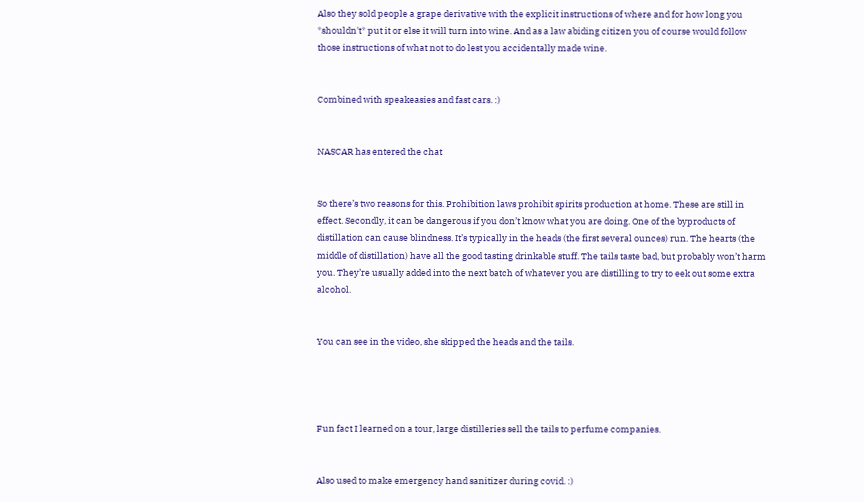Also they sold people a grape derivative with the explicit instructions of where and for how long you *shouldn't* put it or else it will turn into wine. And as a law abiding citizen you of course would follow those instructions of what not to do lest you accidentally made wine.


Combined with speakeasies and fast cars. :)


NASCAR has entered the chat


So there’s two reasons for this. Prohibition laws prohibit spirits production at home. These are still in effect. Secondly, it can be dangerous if you don’t know what you are doing. One of the byproducts of distillation can cause blindness. It’s typically in the heads (the first several ounces) run. The hearts (the middle of distillation) have all the good tasting drinkable stuff. The tails taste bad, but probably won’t harm you. They’re usually added into the next batch of whatever you are distilling to try to eek out some extra alcohol.


You can see in the video, she skipped the heads and the tails.




Fun fact I learned on a tour, large distilleries sell the tails to perfume companies.


Also used to make emergency hand sanitizer during covid. :)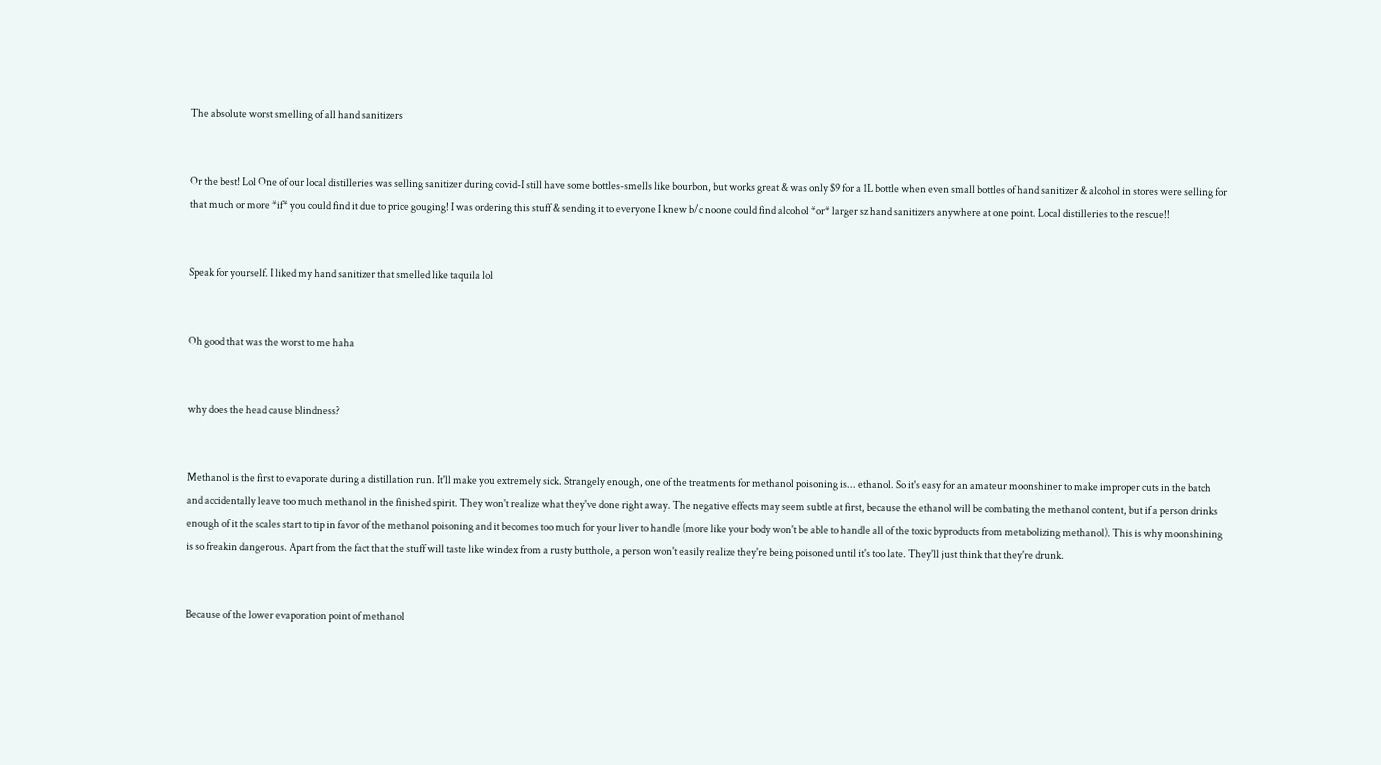The absolute worst smelling of all hand sanitizers


Or the best! Lol One of our local distilleries was selling sanitizer during covid-I still have some bottles-smells like bourbon, but works great & was only $9 for a 1L bottle when even small bottles of hand sanitizer & alcohol in stores were selling for that much or more *if* you could find it due to price gouging! I was ordering this stuff & sending it to everyone I knew b/c noone could find alcohol *or* larger sz hand sanitizers anywhere at one point. Local distilleries to the rescue!!


Speak for yourself. I liked my hand sanitizer that smelled like taquila lol


Oh good that was the worst to me haha


why does the head cause blindness?


Methanol is the first to evaporate during a distillation run. It'll make you extremely sick. Strangely enough, one of the treatments for methanol poisoning is... ethanol. So it's easy for an amateur moonshiner to make improper cuts in the batch and accidentally leave too much methanol in the finished spirit. They won't realize what they've done right away. The negative effects may seem subtle at first, because the ethanol will be combating the methanol content, but if a person drinks enough of it the scales start to tip in favor of the methanol poisoning and it becomes too much for your liver to handle (more like your body won't be able to handle all of the toxic byproducts from metabolizing methanol). This is why moonshining is so freakin dangerous. Apart from the fact that the stuff will taste like windex from a rusty butthole, a person won't easily realize they're being poisoned until it's too late. They'll just think that they're drunk.


Because of the lower evaporation point of methanol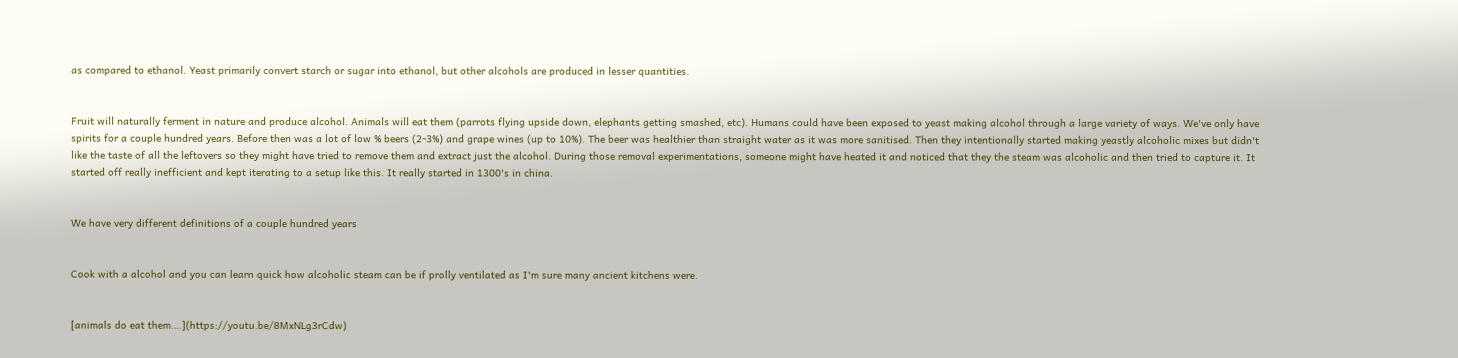as compared to ethanol. Yeast primarily convert starch or sugar into ethanol, but other alcohols are produced in lesser quantities.


Fruit will naturally ferment in nature and produce alcohol. Animals will eat them (parrots flying upside down, elephants getting smashed, etc). Humans could have been exposed to yeast making alcohol through a large variety of ways. We've only have spirits for a couple hundred years. Before then was a lot of low % beers (2-3%) and grape wines (up to 10%). The beer was healthier than straight water as it was more sanitised. Then they intentionally started making yeastly alcoholic mixes but didn't like the taste of all the leftovers so they might have tried to remove them and extract just the alcohol. During those removal experimentations, someone might have heated it and noticed that they the steam was alcoholic and then tried to capture it. It started off really inefficient and kept iterating to a setup like this. It really started in 1300's in china.


We have very different definitions of a couple hundred years


Cook with a alcohol and you can learn quick how alcoholic steam can be if prolly ventilated as I'm sure many ancient kitchens were.


[animals do eat them….](https://youtu.be/8MxNLg3rCdw)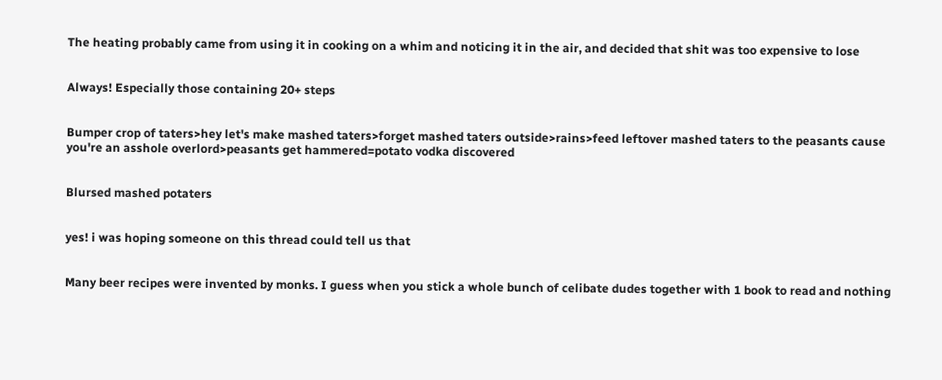The heating probably came from using it in cooking on a whim and noticing it in the air, and decided that shit was too expensive to lose


Always! Especially those containing 20+ steps


Bumper crop of taters>hey let's make mashed taters>forget mashed taters outside>rains>feed leftover mashed taters to the peasants cause you're an asshole overlord>peasants get hammered=potato vodka discovered


Blursed mashed potaters


yes! i was hoping someone on this thread could tell us that


Many beer recipes were invented by monks. I guess when you stick a whole bunch of celibate dudes together with 1 book to read and nothing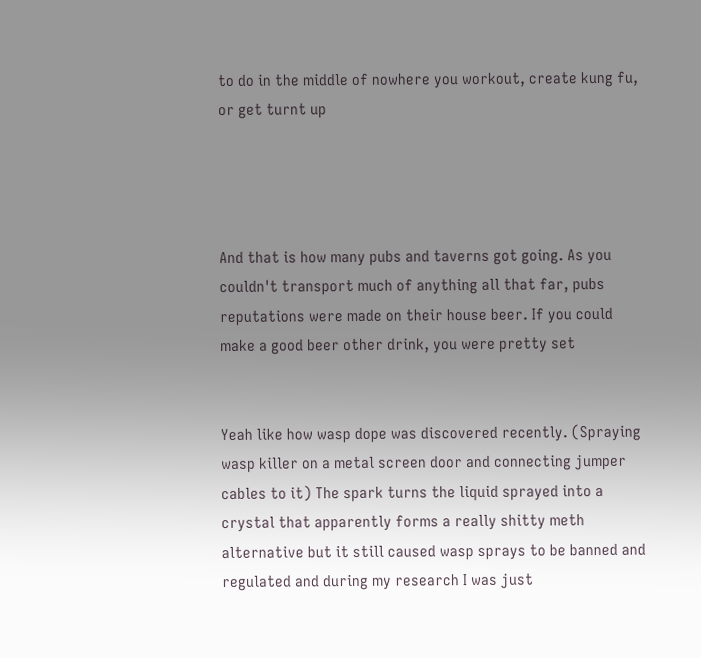to do in the middle of nowhere you workout, create kung fu, or get turnt up




And that is how many pubs and taverns got going. As you couldn't transport much of anything all that far, pubs reputations were made on their house beer. If you could make a good beer other drink, you were pretty set


Yeah like how wasp dope was discovered recently. (Spraying wasp killer on a metal screen door and connecting jumper cables to it) The spark turns the liquid sprayed into a crystal that apparently forms a really shitty meth alternative but it still caused wasp sprays to be banned and regulated and during my research I was just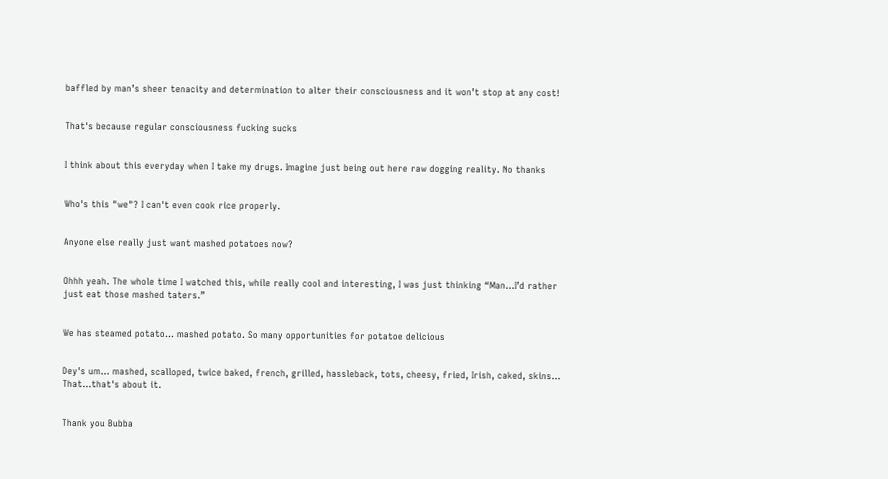baffled by man’s sheer tenacity and determination to alter their consciousness and it won’t stop at any cost!


That's because regular consciousness fucking sucks


I think about this everyday when I take my drugs. Imagine just being out here raw dogging reality. No thanks


Who's this "we"? I can't even cook rice properly.


Anyone else really just want mashed potatoes now?


Ohhh yeah. The whole time I watched this, while really cool and interesting, I was just thinking “Man…I’d rather just eat those mashed taters.”


We has steamed potato… mashed potato. So many opportunities for potatoe delicious


Dey's um... mashed, scalloped, twice baked, french, grilled, hassleback, tots, cheesy, fried, Irish, caked, skins... That...that's about it.


Thank you Bubba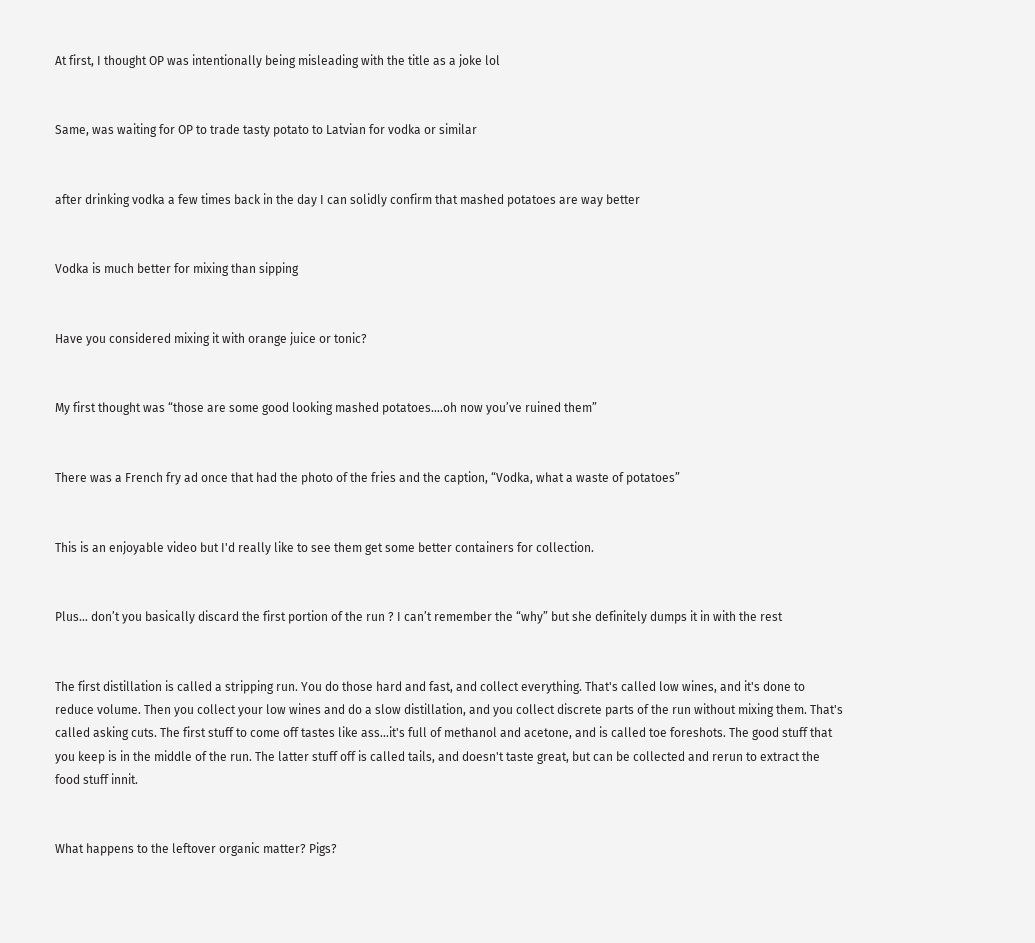At first, I thought OP was intentionally being misleading with the title as a joke lol


Same, was waiting for OP to trade tasty potato to Latvian for vodka or similar


after drinking vodka a few times back in the day I can solidly confirm that mashed potatoes are way better


Vodka is much better for mixing than sipping


Have you considered mixing it with orange juice or tonic?


My first thought was “those are some good looking mashed potatoes….oh now you’ve ruined them”


There was a French fry ad once that had the photo of the fries and the caption, “Vodka, what a waste of potatoes”


This is an enjoyable video but I'd really like to see them get some better containers for collection.


Plus… don’t you basically discard the first portion of the run ? I can’t remember the “why” but she definitely dumps it in with the rest


The first distillation is called a stripping run. You do those hard and fast, and collect everything. That's called low wines, and it's done to reduce volume. Then you collect your low wines and do a slow distillation, and you collect discrete parts of the run without mixing them. That's called asking cuts. The first stuff to come off tastes like ass...it's full of methanol and acetone, and is called toe foreshots. The good stuff that you keep is in the middle of the run. The latter stuff off is called tails, and doesn't taste great, but can be collected and rerun to extract the food stuff innit.


What happens to the leftover organic matter? Pigs?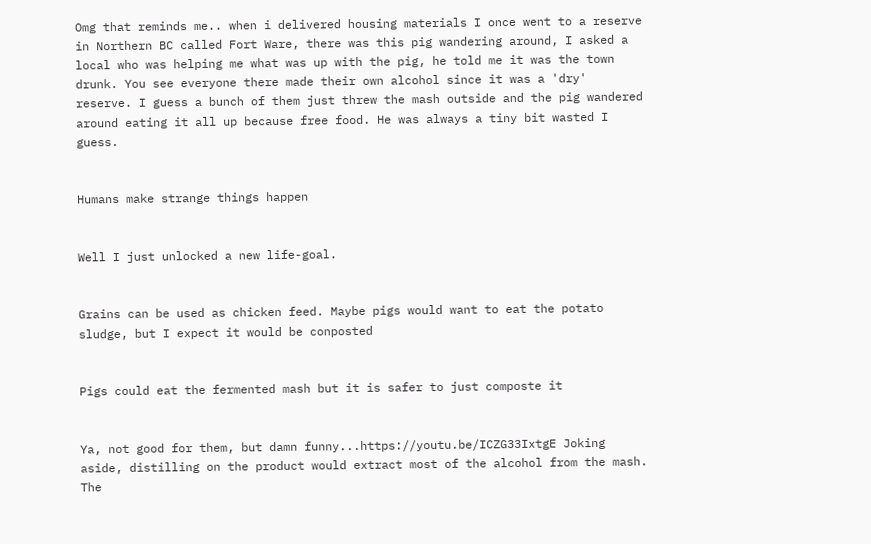Omg that reminds me.. when i delivered housing materials I once went to a reserve in Northern BC called Fort Ware, there was this pig wandering around, I asked a local who was helping me what was up with the pig, he told me it was the town drunk. You see everyone there made their own alcohol since it was a 'dry' reserve. I guess a bunch of them just threw the mash outside and the pig wandered around eating it all up because free food. He was always a tiny bit wasted I guess.


Humans make strange things happen


Well I just unlocked a new life-goal.


Grains can be used as chicken feed. Maybe pigs would want to eat the potato sludge, but I expect it would be conposted


Pigs could eat the fermented mash but it is safer to just composte it


Ya, not good for them, but damn funny...https://youtu.be/ICZG33IxtgE Joking aside, distilling on the product would extract most of the alcohol from the mash. The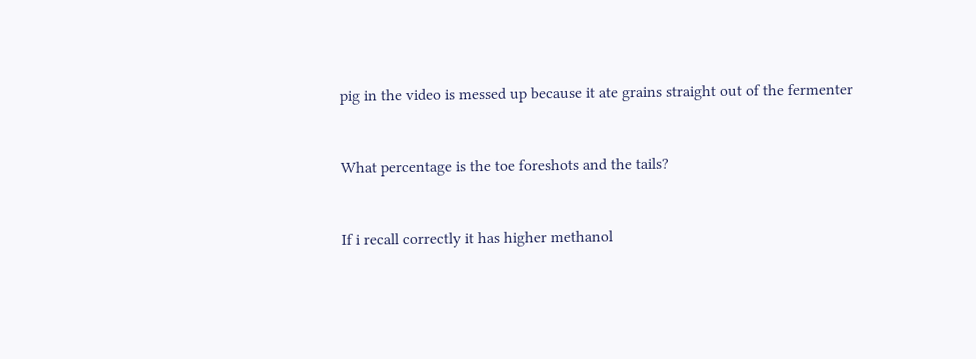pig in the video is messed up because it ate grains straight out of the fermenter


What percentage is the toe foreshots and the tails?


If i recall correctly it has higher methanol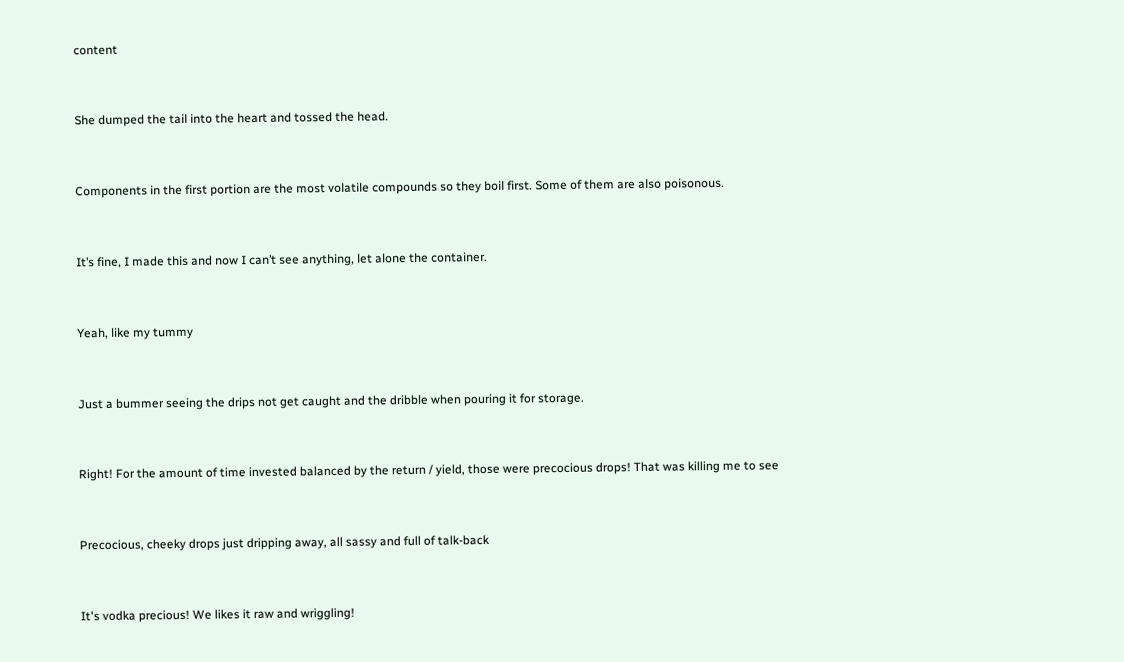content


She dumped the tail into the heart and tossed the head.


Components in the first portion are the most volatile compounds so they boil first. Some of them are also poisonous.


It’s fine, I made this and now I can’t see anything, let alone the container.


Yeah, like my tummy


Just a bummer seeing the drips not get caught and the dribble when pouring it for storage.


Right! For the amount of time invested balanced by the return / yield, those were precocious drops! That was killing me to see


Precocious, cheeky drops just dripping away, all sassy and full of talk-back


It's vodka precious! We likes it raw and wriggling!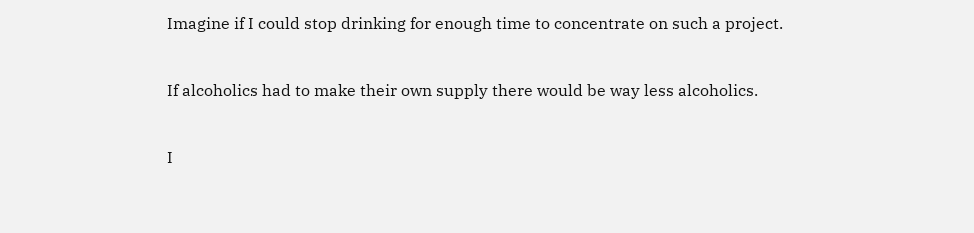Imagine if I could stop drinking for enough time to concentrate on such a project.


If alcoholics had to make their own supply there would be way less alcoholics.


I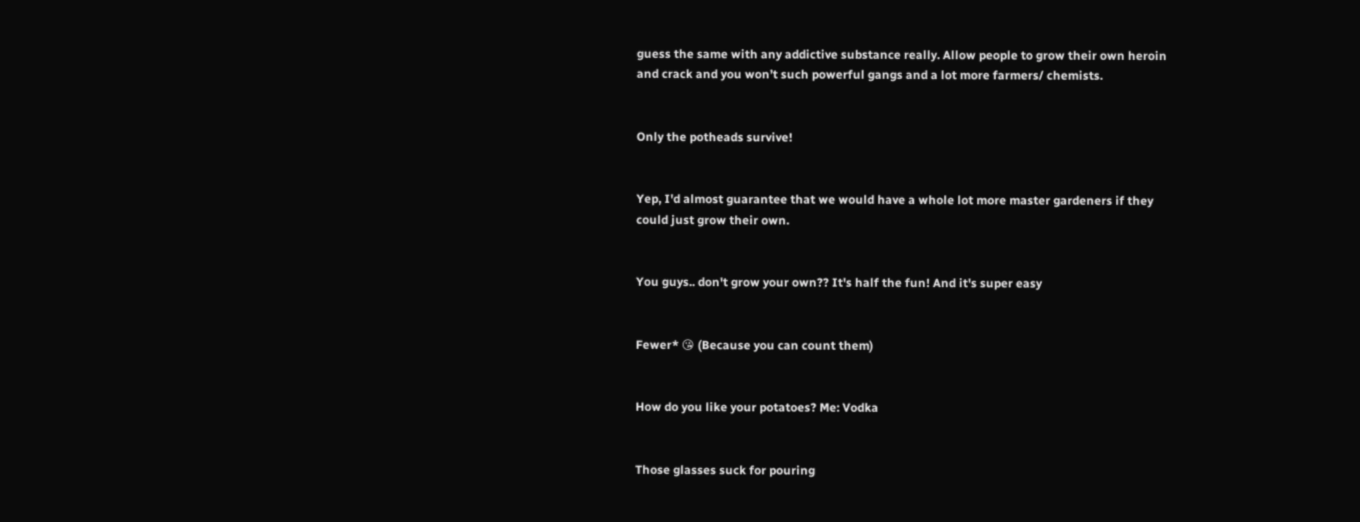guess the same with any addictive substance really. Allow people to grow their own heroin and crack and you won’t such powerful gangs and a lot more farmers/ chemists.


Only the potheads survive!


Yep, I'd almost guarantee that we would have a whole lot more master gardeners if they could just grow their own.


You guys.. don't grow your own?? It's half the fun! And it's super easy


Fewer* 😘 (Because you can count them)


How do you like your potatoes? Me: Vodka


Those glasses suck for pouring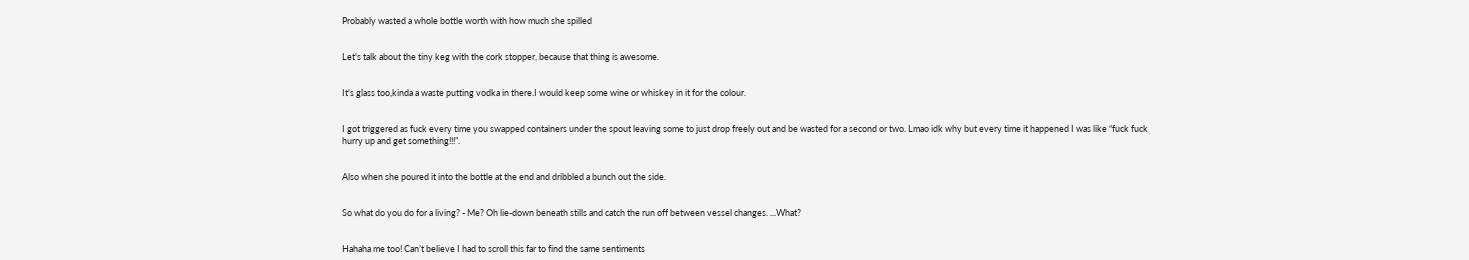Probably wasted a whole bottle worth with how much she spilled


Let's talk about the tiny keg with the cork stopper, because that thing is awesome.


It's glass too,kinda a waste putting vodka in there.I would keep some wine or whiskey in it for the colour.


I got triggered as fuck every time you swapped containers under the spout leaving some to just drop freely out and be wasted for a second or two. Lmao idk why but every time it happened I was like “fuck fuck hurry up and get something!!!”.


Also when she poured it into the bottle at the end and dribbled a bunch out the side.


So what do you do for a living? - Me? Oh lie-down beneath stills and catch the run off between vessel changes. ...What?


Hahaha me too! Can’t believe I had to scroll this far to find the same sentiments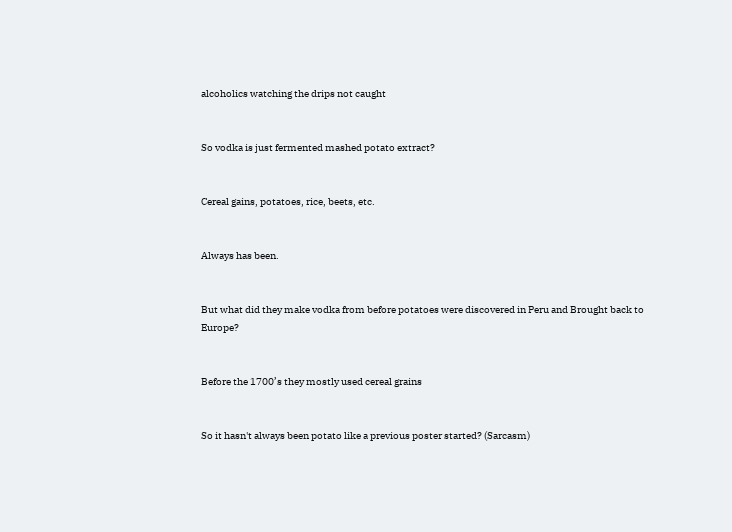alcoholics watching the drips not caught


So vodka is just fermented mashed potato extract?


Cereal gains, potatoes, rice, beets, etc.


Always has been.


But what did they make vodka from before potatoes were discovered in Peru and Brought back to Europe?


Before the 1700’s they mostly used cereal grains


So it hasn't always been potato like a previous poster started? (Sarcasm)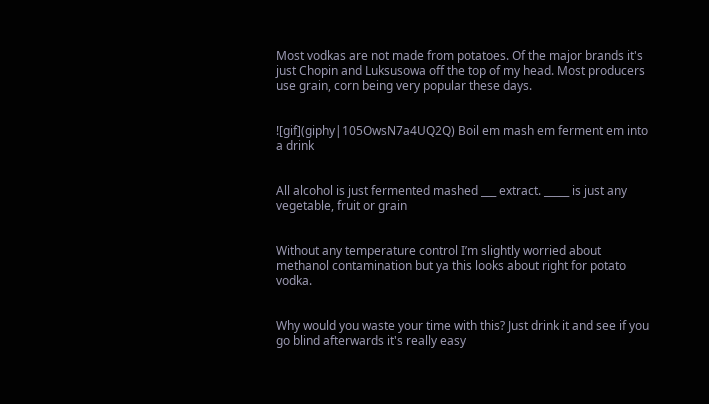Most vodkas are not made from potatoes. Of the major brands it's just Chopin and Luksusowa off the top of my head. Most producers use grain, corn being very popular these days.


![gif](giphy|105OwsN7a4UQ2Q) Boil em mash em ferment em into a drink


All alcohol is just fermented mashed ___ extract. _____ is just any vegetable, fruit or grain


Without any temperature control I’m slightly worried about methanol contamination but ya this looks about right for potato vodka.


Why would you waste your time with this? Just drink it and see if you go blind afterwards it's really easy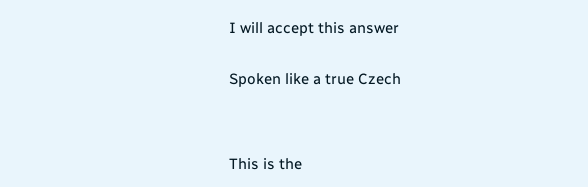I will accept this answer


Spoken like a true Czech




This is the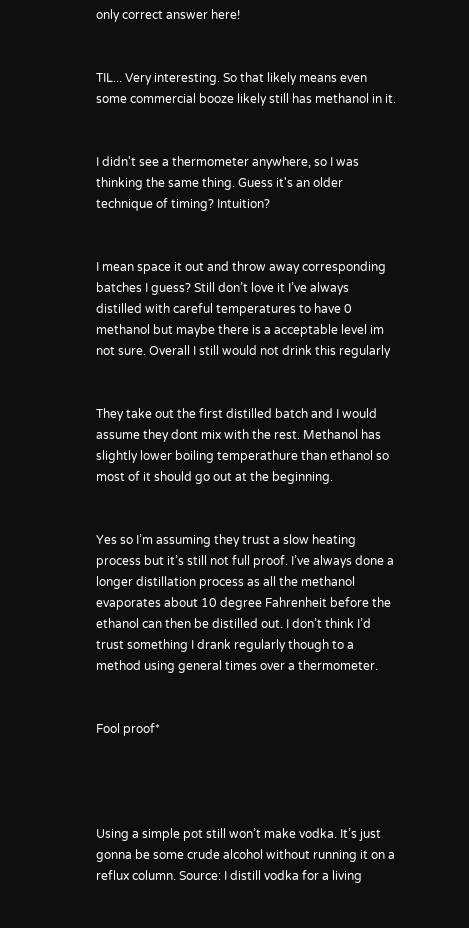only correct answer here!


TIL... Very interesting. So that likely means even some commercial booze likely still has methanol in it.


I didn't see a thermometer anywhere, so I was thinking the same thing. Guess it's an older technique of timing? Intuition?


I mean space it out and throw away corresponding batches I guess? Still don’t love it I’ve always distilled with careful temperatures to have 0 methanol but maybe there is a acceptable level im not sure. Overall I still would not drink this regularly


They take out the first distilled batch and I would assume they dont mix with the rest. Methanol has slightly lower boiling temperathure than ethanol so most of it should go out at the beginning.


Yes so I’m assuming they trust a slow heating process but it’s still not full proof. I’ve always done a longer distillation process as all the methanol evaporates about 10 degree Fahrenheit before the ethanol can then be distilled out. I don’t think I’d trust something I drank regularly though to a method using general times over a thermometer.


Fool proof*




Using a simple pot still won’t make vodka. It’s just gonna be some crude alcohol without running it on a reflux column. Source: I distill vodka for a living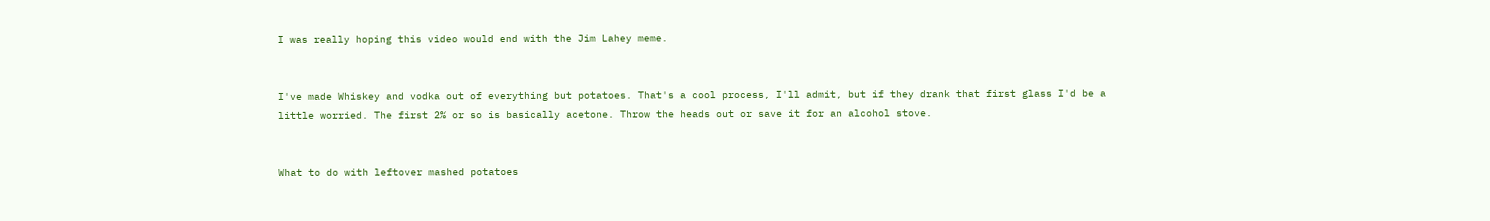I was really hoping this video would end with the Jim Lahey meme.


I've made Whiskey and vodka out of everything but potatoes. That's a cool process, I'll admit, but if they drank that first glass I'd be a little worried. The first 2% or so is basically acetone. Throw the heads out or save it for an alcohol stove.


What to do with leftover mashed potatoes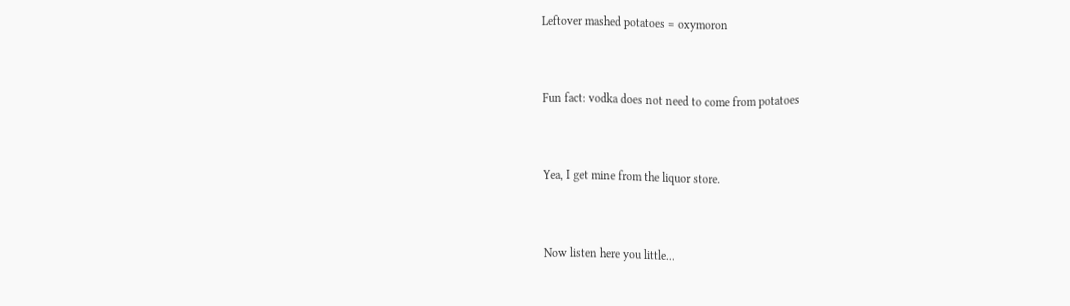Leftover mashed potatoes = oxymoron


Fun fact: vodka does not need to come from potatoes


Yea, I get mine from the liquor store.


Now listen here you little...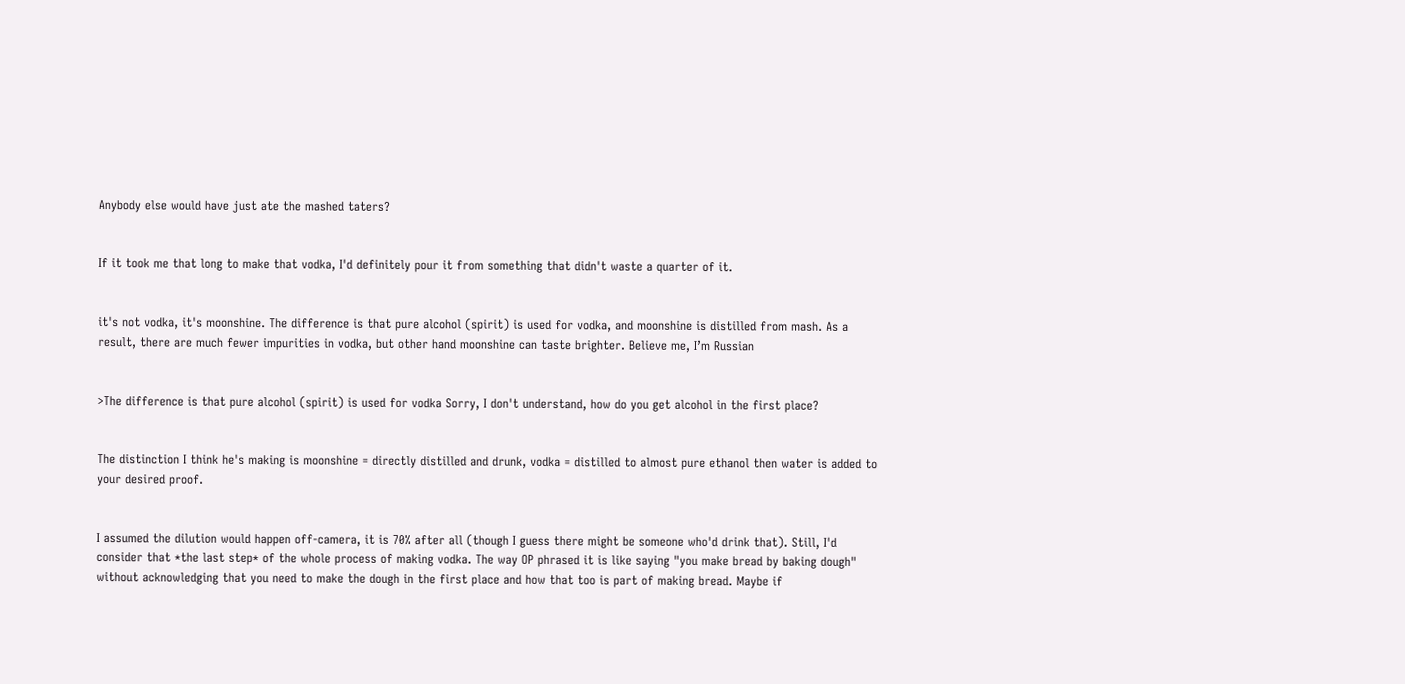Anybody else would have just ate the mashed taters?


If it took me that long to make that vodka, I'd definitely pour it from something that didn't waste a quarter of it.


it's not vodka, it's moonshine. The difference is that pure alcohol (spirit) is used for vodka, and moonshine is distilled from mash. As a result, there are much fewer impurities in vodka, but other hand moonshine can taste brighter. Believe me, I’m Russian


>The difference is that pure alcohol (spirit) is used for vodka Sorry, I don't understand, how do you get alcohol in the first place?


The distinction I think he's making is moonshine = directly distilled and drunk, vodka = distilled to almost pure ethanol then water is added to your desired proof.


I assumed the dilution would happen off-camera, it is 70% after all (though I guess there might be someone who'd drink that). Still, I'd consider that *the last step* of the whole process of making vodka. The way OP phrased it is like saying "you make bread by baking dough" without acknowledging that you need to make the dough in the first place and how that too is part of making bread. Maybe if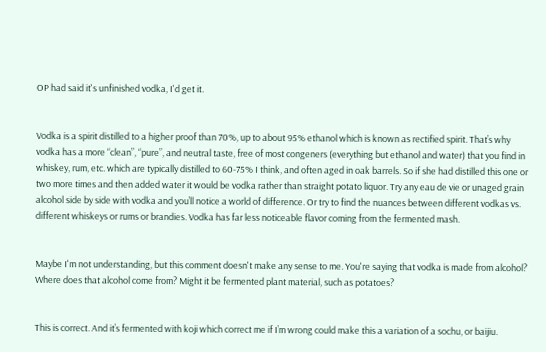OP had said it's unfinished vodka, I'd get it.


Vodka is a spirit distilled to a higher proof than 70%, up to about 95% ethanol which is known as rectified spirit. That’s why vodka has a more “clean”, “pure”, and neutral taste, free of most congeners (everything but ethanol and water) that you find in whiskey, rum, etc. which are typically distilled to 60-75% I think, and often aged in oak barrels. So if she had distilled this one or two more times and then added water it would be vodka rather than straight potato liquor. Try any eau de vie or unaged grain alcohol side by side with vodka and you’ll notice a world of difference. Or try to find the nuances between different vodkas vs. different whiskeys or rums or brandies. Vodka has far less noticeable flavor coming from the fermented mash.


Maybe I'm not understanding, but this comment doesn't make any sense to me. You're saying that vodka is made from alcohol? Where does that alcohol come from? Might it be fermented plant material, such as potatoes?


This is correct. And it’s fermented with koji which correct me if I’m wrong could make this a variation of a sochu, or baijiu.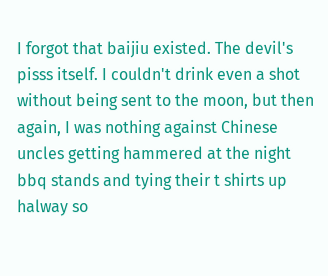I forgot that baijiu existed. The devil's pisss itself. I couldn't drink even a shot without being sent to the moon, but then again, I was nothing against Chinese uncles getting hammered at the night bbq stands and tying their t shirts up halway so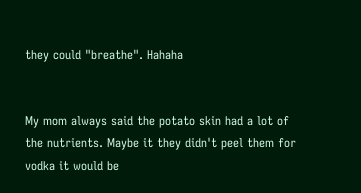they could "breathe". Hahaha


My mom always said the potato skin had a lot of the nutrients. Maybe it they didn't peel them for vodka it would be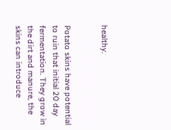healthy.


Potato skins have potential to ruin that initial 20 day fermentation. They grow in the dirt and manure, the skins can introduce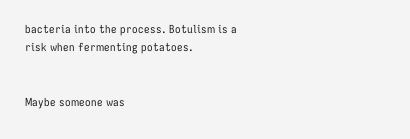bacteria into the process. Botulism is a risk when fermenting potatoes.


Maybe someone was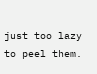just too lazy to peel them.